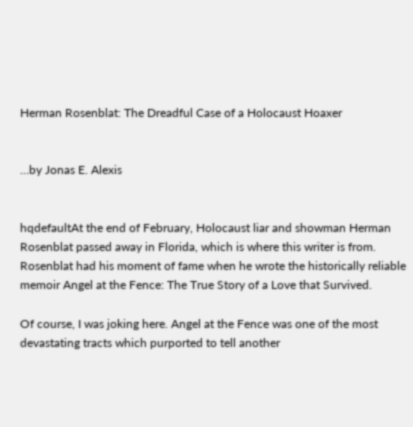Herman Rosenblat: The Dreadful Case of a Holocaust Hoaxer


…by Jonas E. Alexis


hqdefaultAt the end of February, Holocaust liar and showman Herman Rosenblat passed away in Florida, which is where this writer is from. Rosenblat had his moment of fame when he wrote the historically reliable memoir Angel at the Fence: The True Story of a Love that Survived.

Of course, I was joking here. Angel at the Fence was one of the most devastating tracts which purported to tell another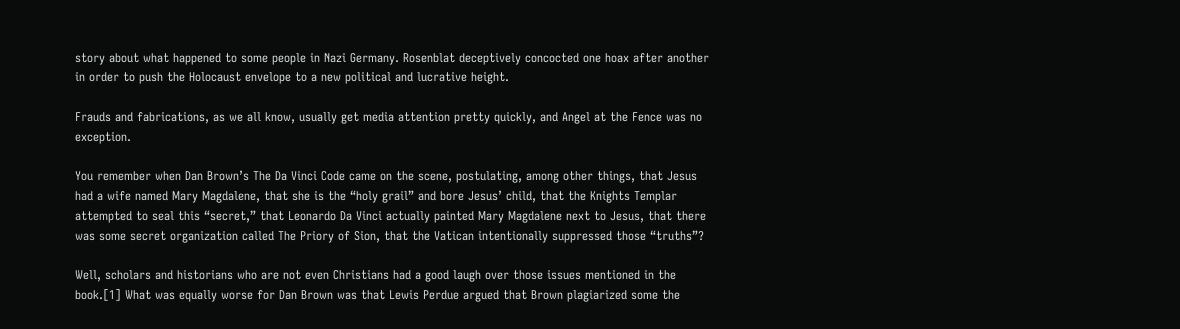story about what happened to some people in Nazi Germany. Rosenblat deceptively concocted one hoax after another in order to push the Holocaust envelope to a new political and lucrative height.

Frauds and fabrications, as we all know, usually get media attention pretty quickly, and Angel at the Fence was no exception.

You remember when Dan Brown’s The Da Vinci Code came on the scene, postulating, among other things, that Jesus had a wife named Mary Magdalene, that she is the “holy grail” and bore Jesus’ child, that the Knights Templar attempted to seal this “secret,” that Leonardo Da Vinci actually painted Mary Magdalene next to Jesus, that there was some secret organization called The Priory of Sion, that the Vatican intentionally suppressed those “truths”?

Well, scholars and historians who are not even Christians had a good laugh over those issues mentioned in the book.[1] What was equally worse for Dan Brown was that Lewis Perdue argued that Brown plagiarized some the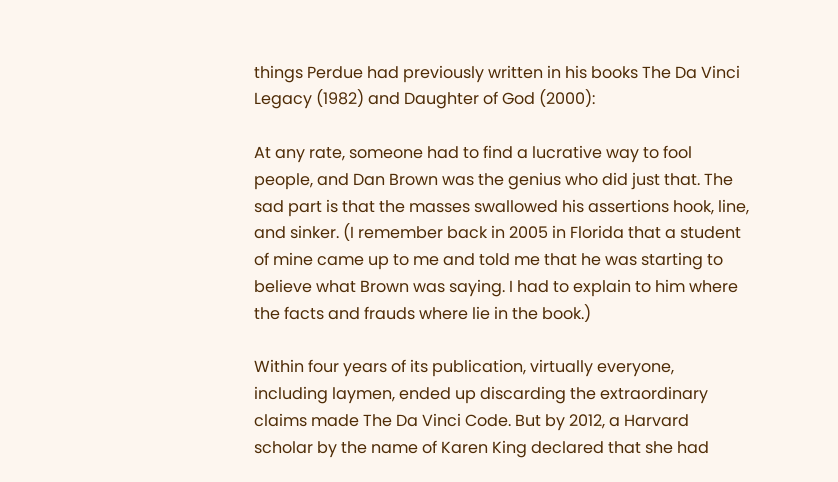things Perdue had previously written in his books The Da Vinci Legacy (1982) and Daughter of God (2000):

At any rate, someone had to find a lucrative way to fool people, and Dan Brown was the genius who did just that. The sad part is that the masses swallowed his assertions hook, line, and sinker. (I remember back in 2005 in Florida that a student of mine came up to me and told me that he was starting to believe what Brown was saying. I had to explain to him where the facts and frauds where lie in the book.)

Within four years of its publication, virtually everyone, including laymen, ended up discarding the extraordinary claims made The Da Vinci Code. But by 2012, a Harvard scholar by the name of Karen King declared that she had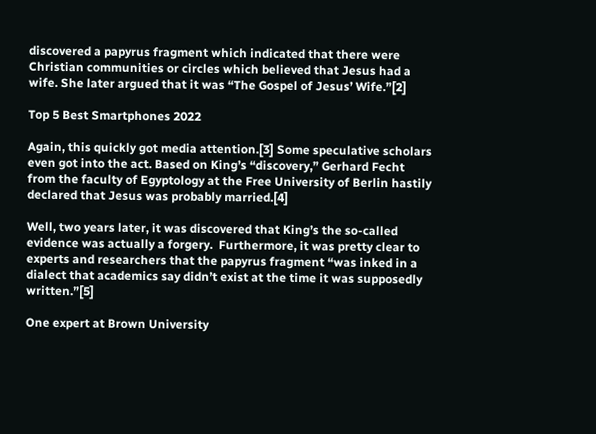discovered a papyrus fragment which indicated that there were Christian communities or circles which believed that Jesus had a wife. She later argued that it was “The Gospel of Jesus’ Wife.”[2]

Top 5 Best Smartphones 2022

Again, this quickly got media attention.[3] Some speculative scholars even got into the act. Based on King’s “discovery,” Gerhard Fecht from the faculty of Egyptology at the Free University of Berlin hastily declared that Jesus was probably married.[4]

Well, two years later, it was discovered that King’s the so-called evidence was actually a forgery.  Furthermore, it was pretty clear to experts and researchers that the papyrus fragment “was inked in a dialect that academics say didn’t exist at the time it was supposedly written.”[5]

One expert at Brown University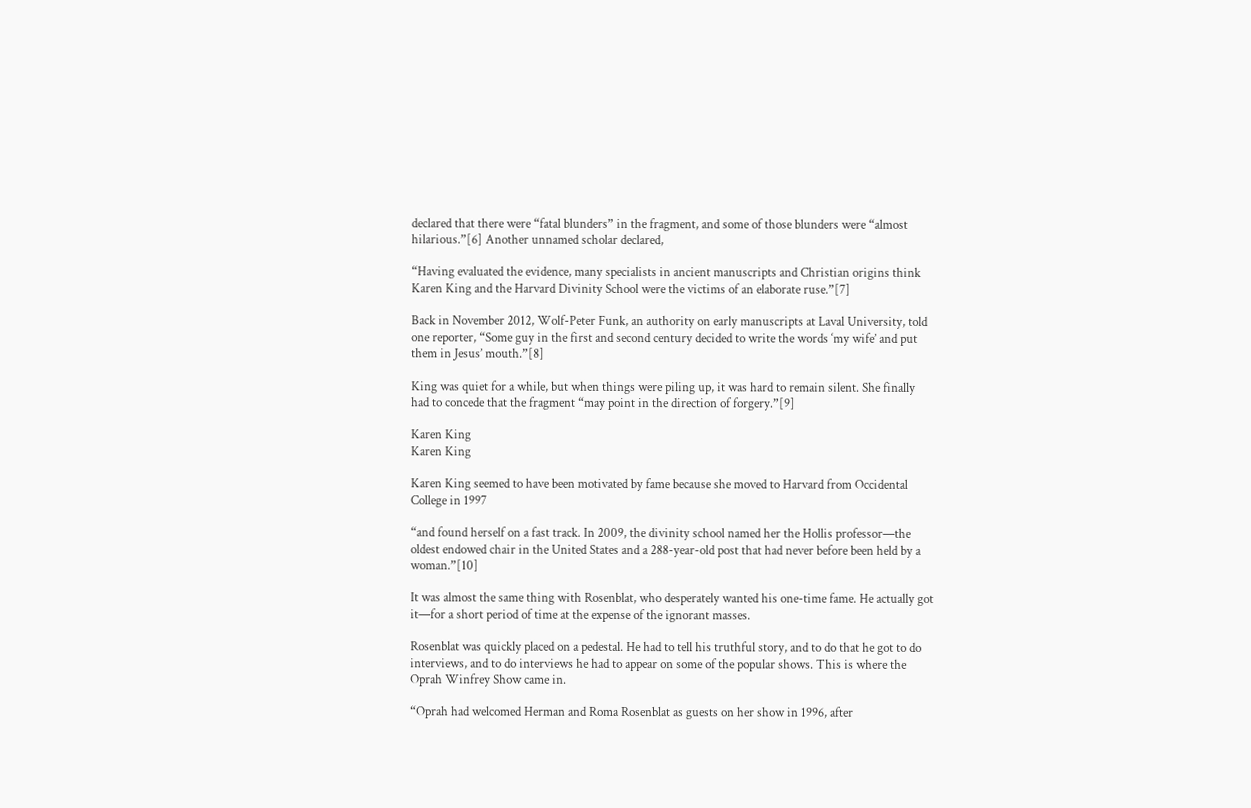declared that there were “fatal blunders” in the fragment, and some of those blunders were “almost hilarious.”[6] Another unnamed scholar declared,

“Having evaluated the evidence, many specialists in ancient manuscripts and Christian origins think Karen King and the Harvard Divinity School were the victims of an elaborate ruse.”[7]

Back in November 2012, Wolf-Peter Funk, an authority on early manuscripts at Laval University, told one reporter, “Some guy in the first and second century decided to write the words ‘my wife’ and put them in Jesus’ mouth.”[8]

King was quiet for a while, but when things were piling up, it was hard to remain silent. She finally had to concede that the fragment “may point in the direction of forgery.”[9]

Karen King
Karen King

Karen King seemed to have been motivated by fame because she moved to Harvard from Occidental College in 1997

“and found herself on a fast track. In 2009, the divinity school named her the Hollis professor—the oldest endowed chair in the United States and a 288-year-old post that had never before been held by a woman.”[10]

It was almost the same thing with Rosenblat, who desperately wanted his one-time fame. He actually got it—for a short period of time at the expense of the ignorant masses.

Rosenblat was quickly placed on a pedestal. He had to tell his truthful story, and to do that he got to do interviews, and to do interviews he had to appear on some of the popular shows. This is where the Oprah Winfrey Show came in.

“Oprah had welcomed Herman and Roma Rosenblat as guests on her show in 1996, after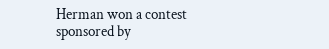Herman won a contest sponsored by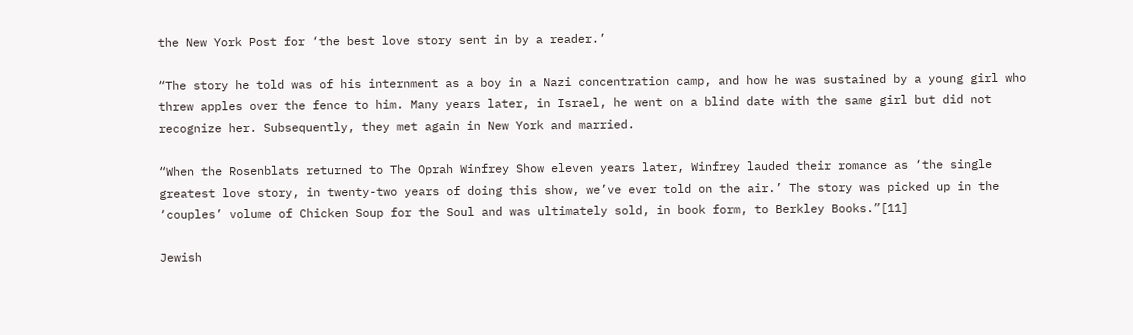the New York Post for ‘the best love story sent in by a reader.’

“The story he told was of his internment as a boy in a Nazi concentration camp, and how he was sustained by a young girl who threw apples over the fence to him. Many years later, in Israel, he went on a blind date with the same girl but did not recognize her. Subsequently, they met again in New York and married.

“When the Rosenblats returned to The Oprah Winfrey Show eleven years later, Winfrey lauded their romance as ‘the single greatest love story, in twenty-two years of doing this show, we’ve ever told on the air.’ The story was picked up in the ‘couples’ volume of Chicken Soup for the Soul and was ultimately sold, in book form, to Berkley Books.”[11]

Jewish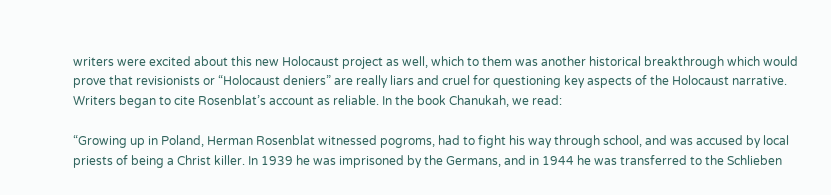writers were excited about this new Holocaust project as well, which to them was another historical breakthrough which would prove that revisionists or “Holocaust deniers” are really liars and cruel for questioning key aspects of the Holocaust narrative. Writers began to cite Rosenblat’s account as reliable. In the book Chanukah, we read:

“Growing up in Poland, Herman Rosenblat witnessed pogroms, had to fight his way through school, and was accused by local priests of being a Christ killer. In 1939 he was imprisoned by the Germans, and in 1944 he was transferred to the Schlieben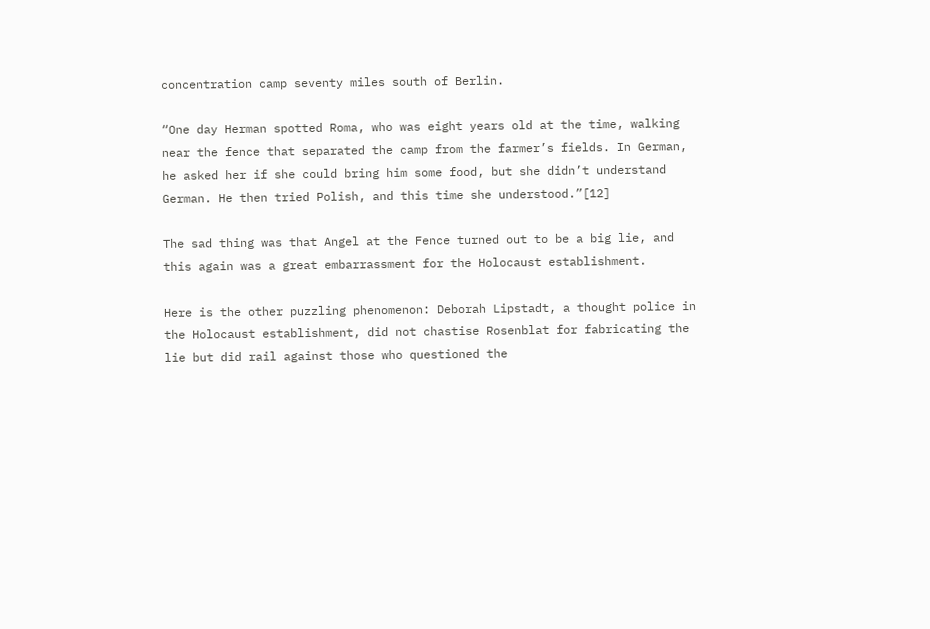concentration camp seventy miles south of Berlin.

“One day Herman spotted Roma, who was eight years old at the time, walking near the fence that separated the camp from the farmer’s fields. In German, he asked her if she could bring him some food, but she didn’t understand German. He then tried Polish, and this time she understood.”[12]

The sad thing was that Angel at the Fence turned out to be a big lie, and this again was a great embarrassment for the Holocaust establishment.

Here is the other puzzling phenomenon: Deborah Lipstadt, a thought police in the Holocaust establishment, did not chastise Rosenblat for fabricating the lie but did rail against those who questioned the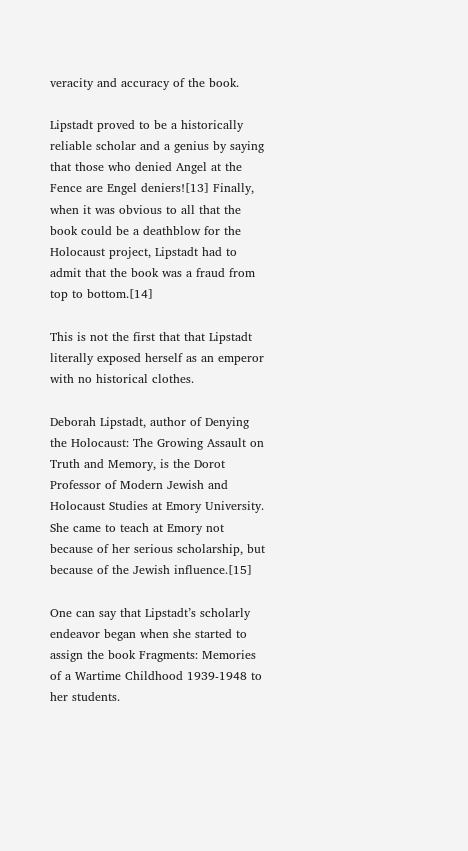veracity and accuracy of the book.

Lipstadt proved to be a historically reliable scholar and a genius by saying that those who denied Angel at the Fence are Engel deniers![13] Finally, when it was obvious to all that the book could be a deathblow for the Holocaust project, Lipstadt had to admit that the book was a fraud from top to bottom.[14]

This is not the first that that Lipstadt literally exposed herself as an emperor with no historical clothes.

Deborah Lipstadt, author of Denying the Holocaust: The Growing Assault on Truth and Memory, is the Dorot Professor of Modern Jewish and Holocaust Studies at Emory University. She came to teach at Emory not because of her serious scholarship, but because of the Jewish influence.[15]

One can say that Lipstadt’s scholarly endeavor began when she started to assign the book Fragments: Memories of a Wartime Childhood 1939-1948 to her students.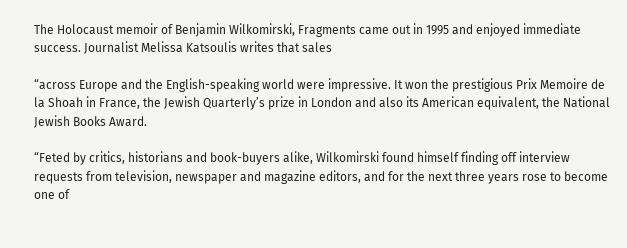The Holocaust memoir of Benjamin Wilkomirski, Fragments came out in 1995 and enjoyed immediate success. Journalist Melissa Katsoulis writes that sales

“across Europe and the English-speaking world were impressive. It won the prestigious Prix Memoire de la Shoah in France, the Jewish Quarterly’s prize in London and also its American equivalent, the National Jewish Books Award.

“Feted by critics, historians and book-buyers alike, Wilkomirski found himself finding off interview requests from television, newspaper and magazine editors, and for the next three years rose to become one of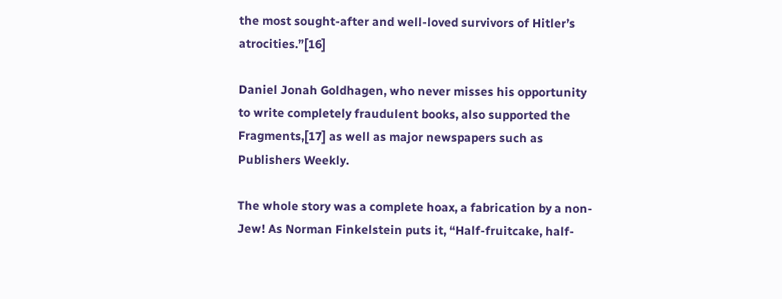the most sought-after and well-loved survivors of Hitler’s atrocities.”[16]

Daniel Jonah Goldhagen, who never misses his opportunity to write completely fraudulent books, also supported the Fragments,[17] as well as major newspapers such as Publishers Weekly.

The whole story was a complete hoax, a fabrication by a non-Jew! As Norman Finkelstein puts it, “Half-fruitcake, half-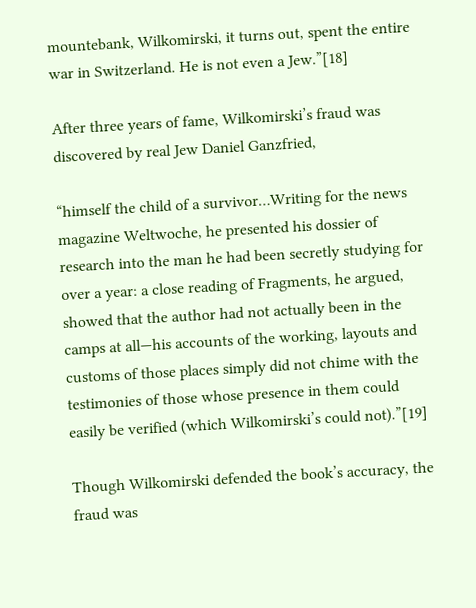mountebank, Wilkomirski, it turns out, spent the entire war in Switzerland. He is not even a Jew.”[18]

After three years of fame, Wilkomirski’s fraud was discovered by real Jew Daniel Ganzfried,

“himself the child of a survivor…Writing for the news magazine Weltwoche, he presented his dossier of research into the man he had been secretly studying for over a year: a close reading of Fragments, he argued, showed that the author had not actually been in the camps at all—his accounts of the working, layouts and customs of those places simply did not chime with the testimonies of those whose presence in them could easily be verified (which Wilkomirski’s could not).”[19]

Though Wilkomirski defended the book’s accuracy, the fraud was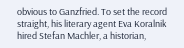obvious to Ganzfried. To set the record straight, his literary agent Eva Koralnik hired Stefan Machler, a historian,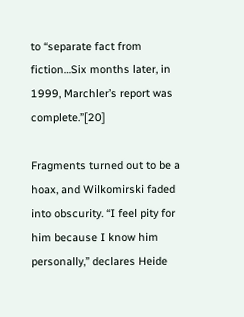to “separate fact from fiction…Six months later, in 1999, Marchler’s report was complete.”[20]

Fragments turned out to be a hoax, and Wilkomirski faded into obscurity. “I feel pity for him because I know him personally,” declares Heide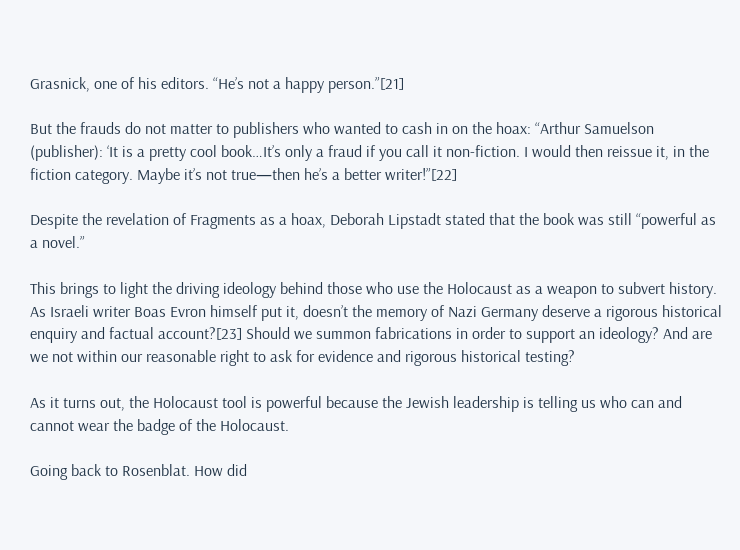Grasnick, one of his editors. “He’s not a happy person.”[21]

But the frauds do not matter to publishers who wanted to cash in on the hoax: “Arthur Samuelson (publisher): ‘It is a pretty cool book…It’s only a fraud if you call it non-fiction. I would then reissue it, in the fiction category. Maybe it’s not true—then he’s a better writer!”[22]

Despite the revelation of Fragments as a hoax, Deborah Lipstadt stated that the book was still “powerful as a novel.”

This brings to light the driving ideology behind those who use the Holocaust as a weapon to subvert history. As Israeli writer Boas Evron himself put it, doesn’t the memory of Nazi Germany deserve a rigorous historical enquiry and factual account?[23] Should we summon fabrications in order to support an ideology? And are we not within our reasonable right to ask for evidence and rigorous historical testing?

As it turns out, the Holocaust tool is powerful because the Jewish leadership is telling us who can and cannot wear the badge of the Holocaust.

Going back to Rosenblat. How did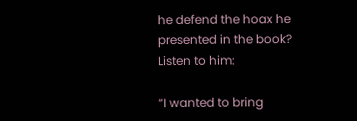he defend the hoax he presented in the book? Listen to him:

“I wanted to bring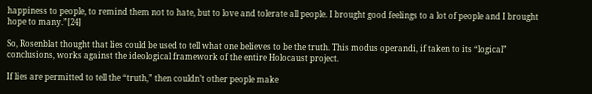happiness to people, to remind them not to hate, but to love and tolerate all people. I brought good feelings to a lot of people and I brought hope to many.”[24]

So, Rosenblat thought that lies could be used to tell what one believes to be the truth. This modus operandi, if taken to its “logical” conclusions, works against the ideological framework of the entire Holocaust project.

If lies are permitted to tell the “truth,” then couldn’t other people make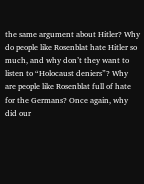the same argument about Hitler? Why do people like Rosenblat hate Hitler so much, and why don’t they want to listen to “Holocaust deniers”? Why are people like Rosenblat full of hate for the Germans? Once again, why did our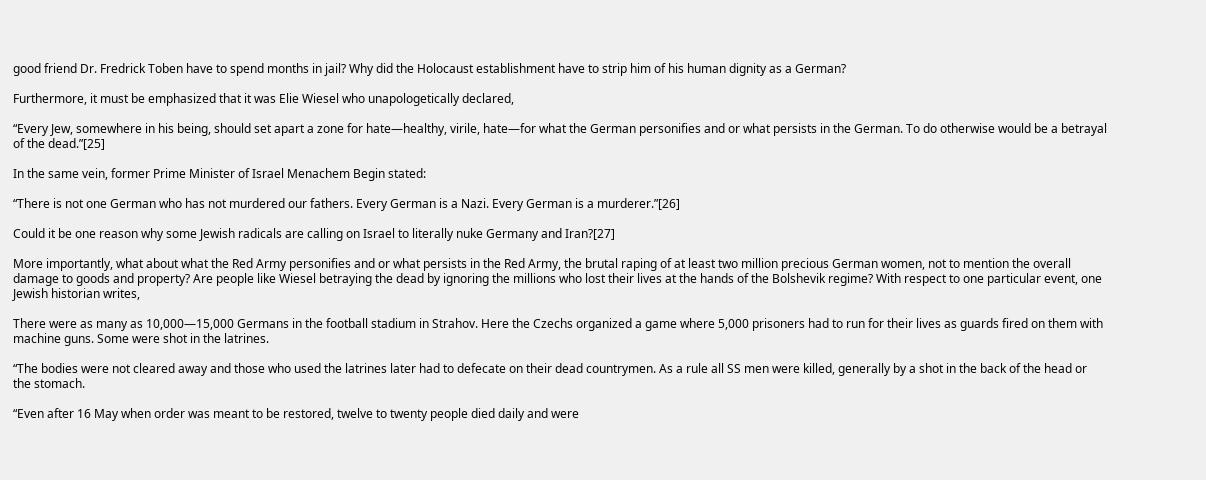good friend Dr. Fredrick Toben have to spend months in jail? Why did the Holocaust establishment have to strip him of his human dignity as a German?

Furthermore, it must be emphasized that it was Elie Wiesel who unapologetically declared,

“Every Jew, somewhere in his being, should set apart a zone for hate—healthy, virile, hate—for what the German personifies and or what persists in the German. To do otherwise would be a betrayal of the dead.”[25]

In the same vein, former Prime Minister of Israel Menachem Begin stated:

“There is not one German who has not murdered our fathers. Every German is a Nazi. Every German is a murderer.”[26]

Could it be one reason why some Jewish radicals are calling on Israel to literally nuke Germany and Iran?[27]

More importantly, what about what the Red Army personifies and or what persists in the Red Army, the brutal raping of at least two million precious German women, not to mention the overall damage to goods and property? Are people like Wiesel betraying the dead by ignoring the millions who lost their lives at the hands of the Bolshevik regime? With respect to one particular event, one Jewish historian writes,

There were as many as 10,000—15,000 Germans in the football stadium in Strahov. Here the Czechs organized a game where 5,000 prisoners had to run for their lives as guards fired on them with machine guns. Some were shot in the latrines.

“The bodies were not cleared away and those who used the latrines later had to defecate on their dead countrymen. As a rule all SS men were killed, generally by a shot in the back of the head or the stomach.

“Even after 16 May when order was meant to be restored, twelve to twenty people died daily and were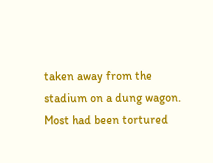taken away from the stadium on a dung wagon. Most had been tortured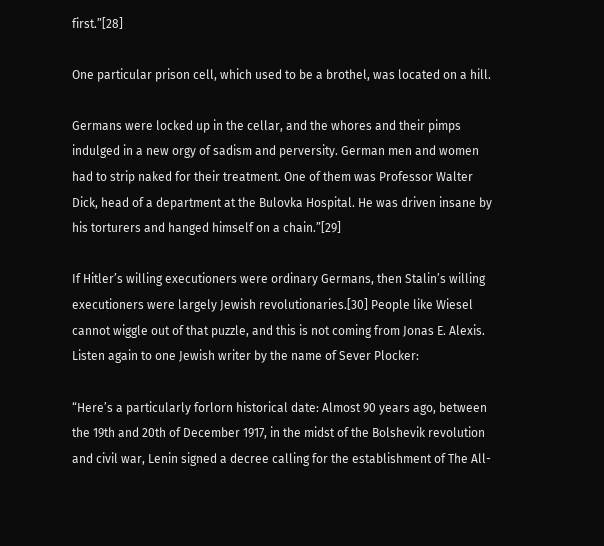first.”[28]

One particular prison cell, which used to be a brothel, was located on a hill.

Germans were locked up in the cellar, and the whores and their pimps indulged in a new orgy of sadism and perversity. German men and women had to strip naked for their treatment. One of them was Professor Walter Dick, head of a department at the Bulovka Hospital. He was driven insane by his torturers and hanged himself on a chain.”[29]

If Hitler’s willing executioners were ordinary Germans, then Stalin’s willing executioners were largely Jewish revolutionaries.[30] People like Wiesel cannot wiggle out of that puzzle, and this is not coming from Jonas E. Alexis. Listen again to one Jewish writer by the name of Sever Plocker:

“Here’s a particularly forlorn historical date: Almost 90 years ago, between the 19th and 20th of December 1917, in the midst of the Bolshevik revolution and civil war, Lenin signed a decree calling for the establishment of The All-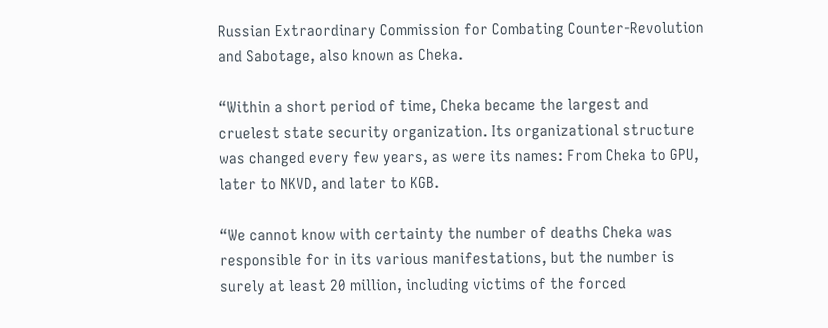Russian Extraordinary Commission for Combating Counter-Revolution and Sabotage, also known as Cheka.

“Within a short period of time, Cheka became the largest and cruelest state security organization. Its organizational structure was changed every few years, as were its names: From Cheka to GPU, later to NKVD, and later to KGB.

“We cannot know with certainty the number of deaths Cheka was responsible for in its various manifestations, but the number is surely at least 20 million, including victims of the forced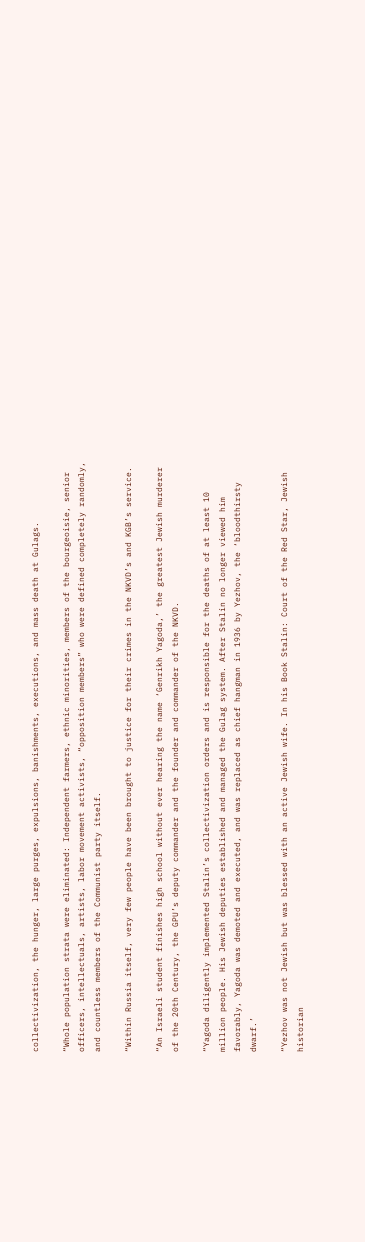collectivization, the hunger, large purges, expulsions, banishments, executions, and mass death at Gulags.

“Whole population strata were eliminated: Independent farmers, ethnic minorities, members of the bourgeoisie, senior officers, intellectuals, artists, labor movement activists, “opposition members” who were defined completely randomly, and countless members of the Communist party itself.

“Within Russia itself, very few people have been brought to justice for their crimes in the NKVD’s and KGB’s service.

“An Israeli student finishes high school without ever hearing the name ‘Genrikh Yagoda,’ the greatest Jewish murderer of the 20th Century, the GPU’s deputy commander and the founder and commander of the NKVD.

“Yagoda diligently implemented Stalin’s collectivization orders and is responsible for the deaths of at least 10 million people. His Jewish deputies established and managed the Gulag system. After Stalin no longer viewed him favorably, Yagoda was demoted and executed, and was replaced as chief hangman in 1936 by Yezhov, the ‘bloodthirsty dwarf.’

“Yezhov was not Jewish but was blessed with an active Jewish wife. In his Book Stalin: Court of the Red Star, Jewish historian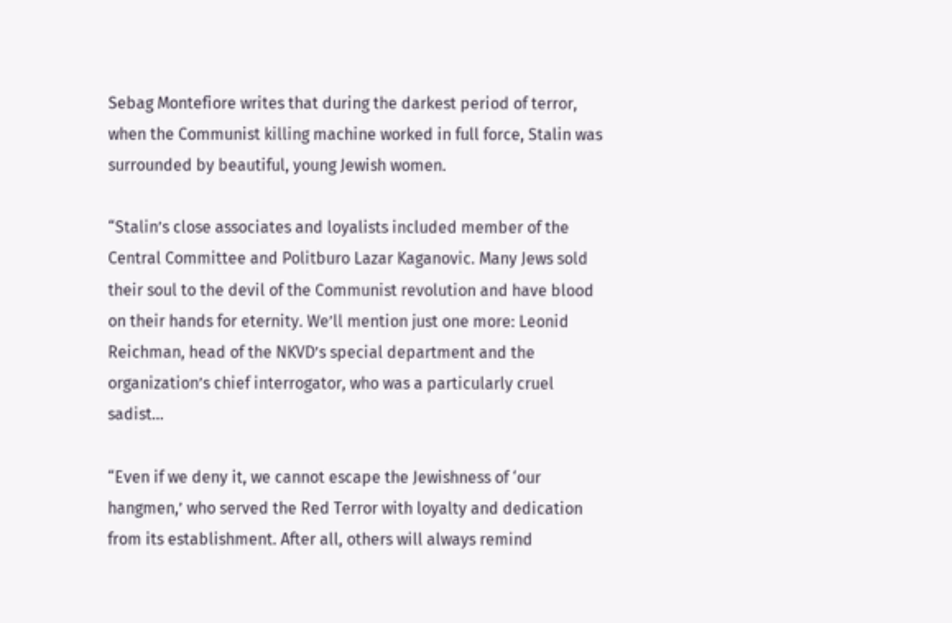Sebag Montefiore writes that during the darkest period of terror, when the Communist killing machine worked in full force, Stalin was surrounded by beautiful, young Jewish women.

“Stalin’s close associates and loyalists included member of the Central Committee and Politburo Lazar Kaganovic. Many Jews sold their soul to the devil of the Communist revolution and have blood on their hands for eternity. We’ll mention just one more: Leonid Reichman, head of the NKVD’s special department and the organization’s chief interrogator, who was a particularly cruel sadist…

“Even if we deny it, we cannot escape the Jewishness of ‘our hangmen,’ who served the Red Terror with loyalty and dedication from its establishment. After all, others will always remind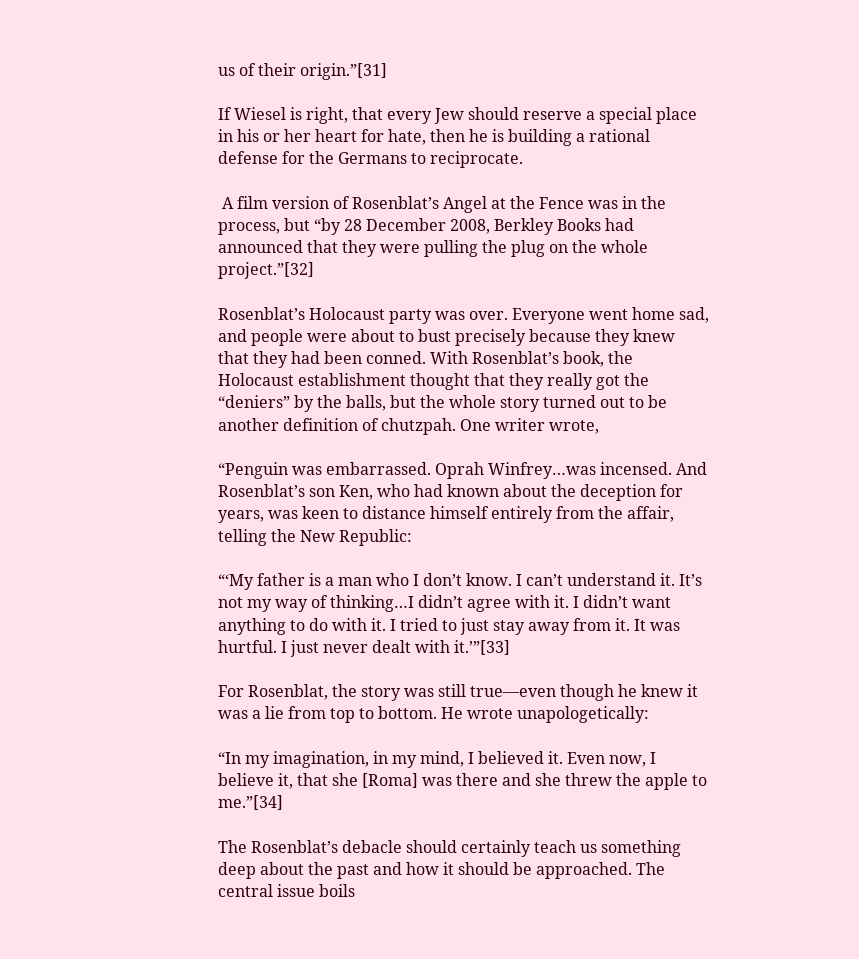us of their origin.”[31]

If Wiesel is right, that every Jew should reserve a special place in his or her heart for hate, then he is building a rational defense for the Germans to reciprocate.

 A film version of Rosenblat’s Angel at the Fence was in the process, but “by 28 December 2008, Berkley Books had announced that they were pulling the plug on the whole project.”[32]

Rosenblat’s Holocaust party was over. Everyone went home sad, and people were about to bust precisely because they knew that they had been conned. With Rosenblat’s book, the Holocaust establishment thought that they really got the “deniers” by the balls, but the whole story turned out to be another definition of chutzpah. One writer wrote,

“Penguin was embarrassed. Oprah Winfrey…was incensed. And Rosenblat’s son Ken, who had known about the deception for years, was keen to distance himself entirely from the affair, telling the New Republic:

“‘My father is a man who I don’t know. I can’t understand it. It’s not my way of thinking…I didn’t agree with it. I didn’t want anything to do with it. I tried to just stay away from it. It was hurtful. I just never dealt with it.’”[33]

For Rosenblat, the story was still true—even though he knew it was a lie from top to bottom. He wrote unapologetically:

“In my imagination, in my mind, I believed it. Even now, I believe it, that she [Roma] was there and she threw the apple to me.”[34]

The Rosenblat’s debacle should certainly teach us something deep about the past and how it should be approached. The central issue boils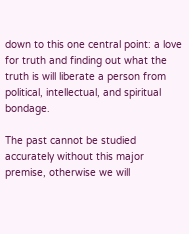down to this one central point: a love for truth and finding out what the truth is will liberate a person from political, intellectual, and spiritual bondage.

The past cannot be studied accurately without this major premise, otherwise we will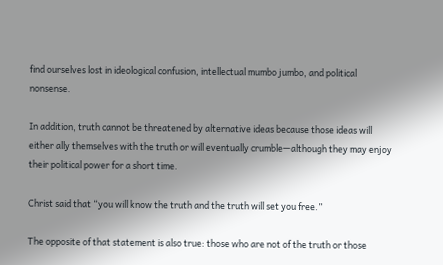find ourselves lost in ideological confusion, intellectual mumbo jumbo, and political nonsense.

In addition, truth cannot be threatened by alternative ideas because those ideas will either ally themselves with the truth or will eventually crumble—although they may enjoy their political power for a short time.

Christ said that “you will know the truth and the truth will set you free.”

The opposite of that statement is also true: those who are not of the truth or those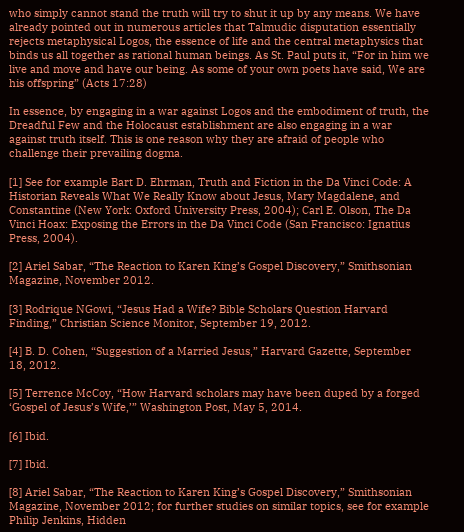who simply cannot stand the truth will try to shut it up by any means. We have already pointed out in numerous articles that Talmudic disputation essentially rejects metaphysical Logos, the essence of life and the central metaphysics that binds us all together as rational human beings. As St. Paul puts it, “For in him we live and move and have our being. As some of your own poets have said, We are his offspring” (Acts 17:28)

In essence, by engaging in a war against Logos and the embodiment of truth, the Dreadful Few and the Holocaust establishment are also engaging in a war against truth itself. This is one reason why they are afraid of people who challenge their prevailing dogma.

[1] See for example Bart D. Ehrman, Truth and Fiction in the Da Vinci Code: A Historian Reveals What We Really Know about Jesus, Mary Magdalene, and Constantine (New York: Oxford University Press, 2004); Carl E. Olson, The Da Vinci Hoax: Exposing the Errors in the Da Vinci Code (San Francisco: Ignatius Press, 2004).

[2] Ariel Sabar, “The Reaction to Karen King’s Gospel Discovery,” Smithsonian Magazine, November 2012.

[3] Rodrique NGowi, “Jesus Had a Wife? Bible Scholars Question Harvard Finding,” Christian Science Monitor, September 19, 2012.

[4] B. D. Cohen, “Suggestion of a Married Jesus,” Harvard Gazette, September 18, 2012.

[5] Terrence McCoy, “How Harvard scholars may have been duped by a forged ‘Gospel of Jesus’s Wife,’” Washington Post, May 5, 2014.

[6] Ibid.

[7] Ibid.

[8] Ariel Sabar, “The Reaction to Karen King’s Gospel Discovery,” Smithsonian Magazine, November 2012; for further studies on similar topics, see for example Philip Jenkins, Hidden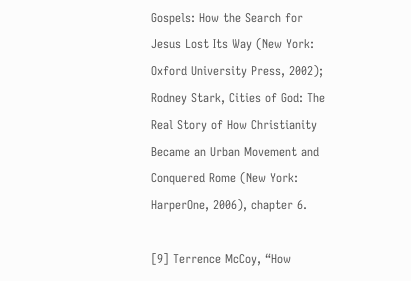Gospels: How the Search for Jesus Lost Its Way (New York: Oxford University Press, 2002); Rodney Stark, Cities of God: The Real Story of How Christianity Became an Urban Movement and Conquered Rome (New York: HarperOne, 2006), chapter 6.

[9] Terrence McCoy, “How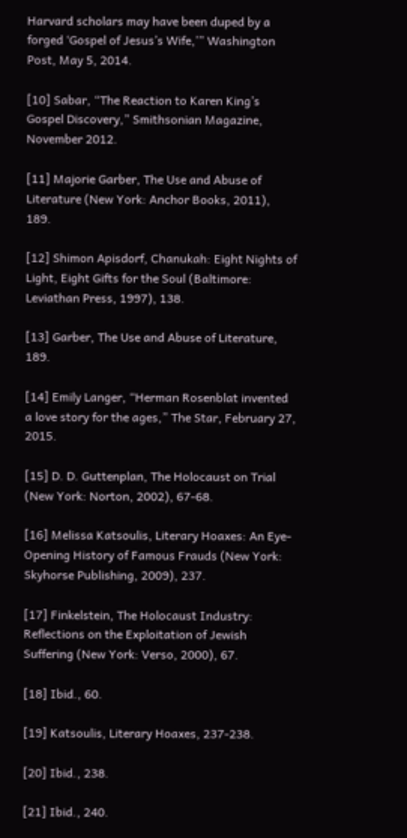Harvard scholars may have been duped by a forged ‘Gospel of Jesus’s Wife,’” Washington Post, May 5, 2014.

[10] Sabar, “The Reaction to Karen King’s Gospel Discovery,” Smithsonian Magazine, November 2012.

[11] Majorie Garber, The Use and Abuse of Literature (New York: Anchor Books, 2011), 189.

[12] Shimon Apisdorf, Chanukah: Eight Nights of Light, Eight Gifts for the Soul (Baltimore: Leviathan Press, 1997), 138.

[13] Garber, The Use and Abuse of Literature, 189.

[14] Emily Langer, “Herman Rosenblat invented a love story for the ages,” The Star, February 27, 2015.

[15] D. D. Guttenplan, The Holocaust on Trial (New York: Norton, 2002), 67-68.

[16] Melissa Katsoulis, Literary Hoaxes: An Eye-Opening History of Famous Frauds (New York: Skyhorse Publishing, 2009), 237.

[17] Finkelstein, The Holocaust Industry: Reflections on the Exploitation of Jewish Suffering (New York: Verso, 2000), 67.

[18] Ibid., 60.

[19] Katsoulis, Literary Hoaxes, 237-238.

[20] Ibid., 238.

[21] Ibid., 240.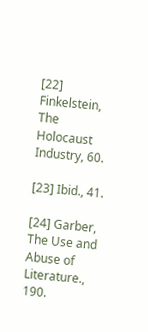[22] Finkelstein, The Holocaust Industry, 60.

[23] Ibid., 41.

[24] Garber, The Use and Abuse of Literature., 190.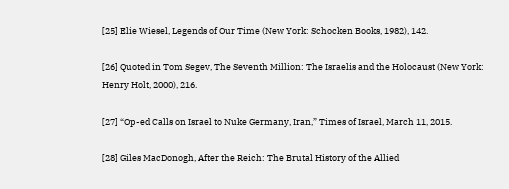[25] Elie Wiesel, Legends of Our Time (New York: Schocken Books, 1982), 142.

[26] Quoted in Tom Segev, The Seventh Million: The Israelis and the Holocaust (New York: Henry Holt, 2000), 216.

[27] “Op-ed Calls on Israel to Nuke Germany, Iran,” Times of Israel, March 11, 2015.

[28] Giles MacDonogh, After the Reich: The Brutal History of the Allied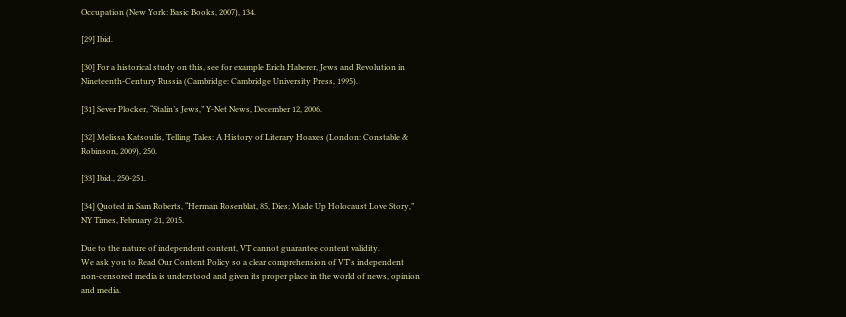Occupation (New York: Basic Books, 2007), 134.

[29] Ibid.

[30] For a historical study on this, see for example Erich Haberer, Jews and Revolution in Nineteenth-Century Russia (Cambridge: Cambridge University Press, 1995).

[31] Sever Plocker, “Stalin’s Jews,” Y-Net News, December 12, 2006.

[32] Melissa Katsoulis, Telling Tales: A History of Literary Hoaxes (London: Constable & Robinson, 2009), 250.

[33] Ibid., 250-251.

[34] Quoted in Sam Roberts, “Herman Rosenblat, 85, Dies; Made Up Holocaust Love Story,” NY Times, February 21, 2015.

Due to the nature of independent content, VT cannot guarantee content validity.
We ask you to Read Our Content Policy so a clear comprehension of VT's independent non-censored media is understood and given its proper place in the world of news, opinion and media.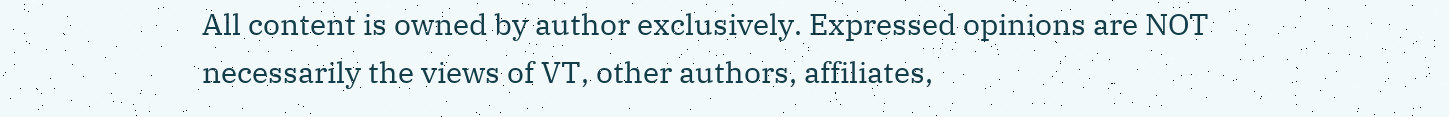All content is owned by author exclusively. Expressed opinions are NOT necessarily the views of VT, other authors, affiliates,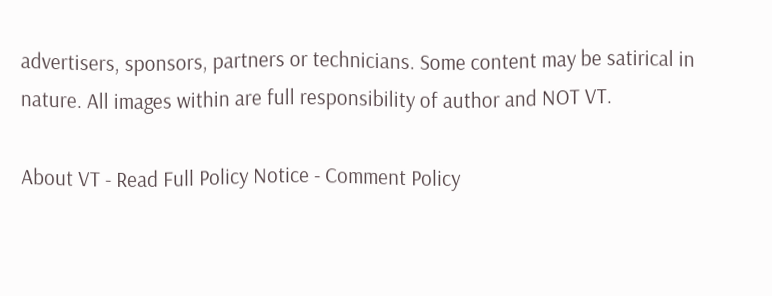advertisers, sponsors, partners or technicians. Some content may be satirical in nature. All images within are full responsibility of author and NOT VT.

About VT - Read Full Policy Notice - Comment Policy